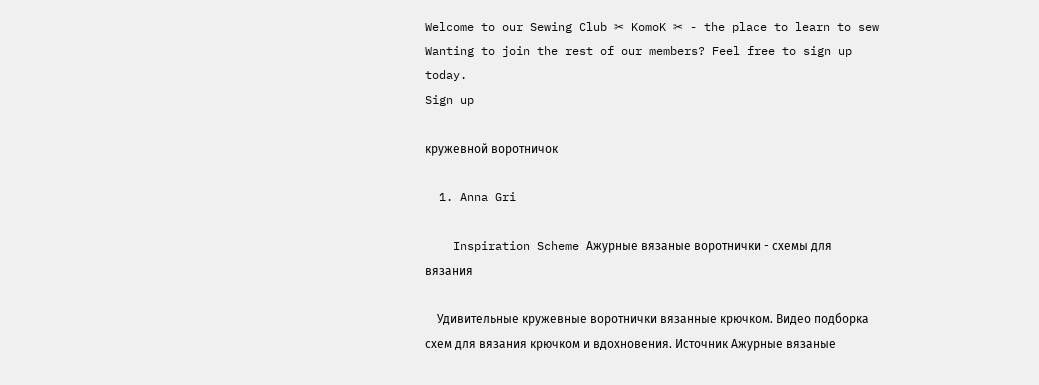Welcome to our Sewing Club ✂ KomoK ✂ - the place to learn to sew
Wanting to join the rest of our members? Feel free to sign up today.
Sign up

кружевной воротничок

  1. Anna Gri

    Inspiration Scheme Ажурные вязаные воротнички - схемы для вязания

    Удивительные кружевные воротнички вязанные крючком. Видео подборка схем для вязания крючком и вдохновения. Источник Ажурные вязаные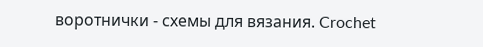воротнички - схемы для вязания. Crochet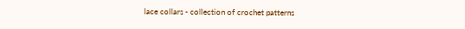lace collars - collection of crochet patterns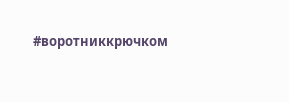#воротниккрючком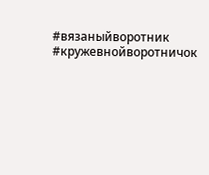#вязаныйворотник #кружевнойворотничок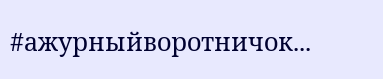#ажурныйворотничок...